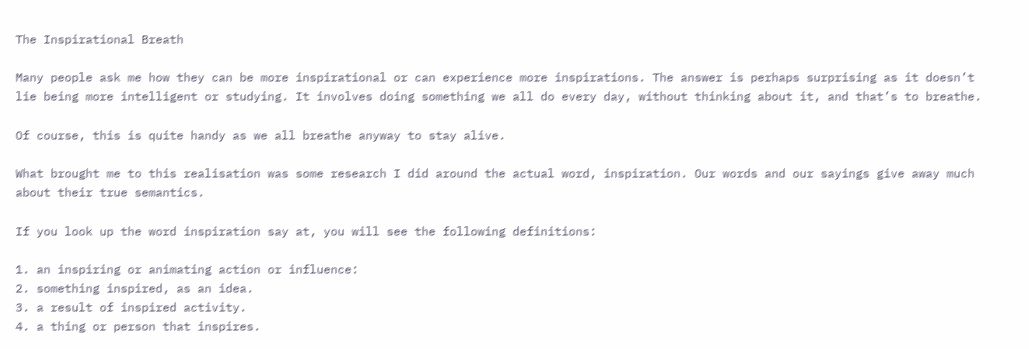The Inspirational Breath

Many people ask me how they can be more inspirational or can experience more inspirations. The answer is perhaps surprising as it doesn’t lie being more intelligent or studying. It involves doing something we all do every day, without thinking about it, and that’s to breathe.

Of course, this is quite handy as we all breathe anyway to stay alive.

What brought me to this realisation was some research I did around the actual word, inspiration. Our words and our sayings give away much about their true semantics.

If you look up the word inspiration say at, you will see the following definitions:

1. an inspiring or animating action or influence:
2. something inspired, as an idea.
3. a result of inspired activity.
4. a thing or person that inspires.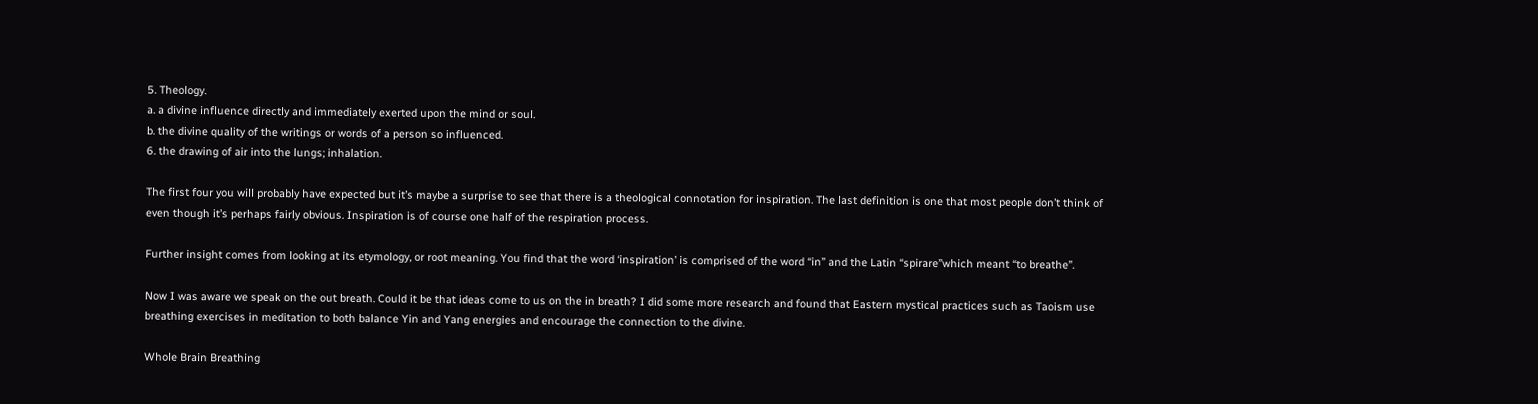5. Theology.
a. a divine influence directly and immediately exerted upon the mind or soul.
b. the divine quality of the writings or words of a person so influenced.
6. the drawing of air into the lungs; inhalation.

The first four you will probably have expected but it’s maybe a surprise to see that there is a theological connotation for inspiration. The last definition is one that most people don’t think of even though it’s perhaps fairly obvious. Inspiration is of course one half of the respiration process.

Further insight comes from looking at its etymology, or root meaning. You find that the word ‘inspiration’ is comprised of the word “in” and the Latin “spirare”which meant “to breathe”.

Now I was aware we speak on the out breath. Could it be that ideas come to us on the in breath? I did some more research and found that Eastern mystical practices such as Taoism use breathing exercises in meditation to both balance Yin and Yang energies and encourage the connection to the divine.

Whole Brain Breathing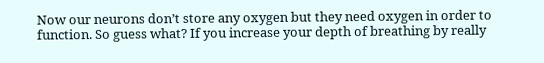Now our neurons don’t store any oxygen but they need oxygen in order to function. So guess what? If you increase your depth of breathing by really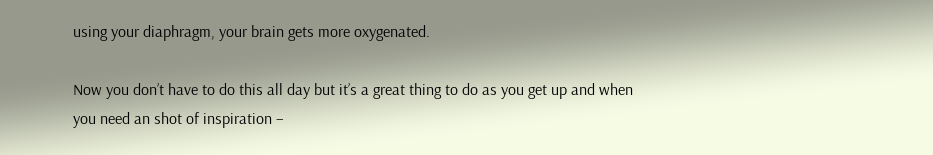using your diaphragm, your brain gets more oxygenated.

Now you don’t have to do this all day but it’s a great thing to do as you get up and when you need an shot of inspiration –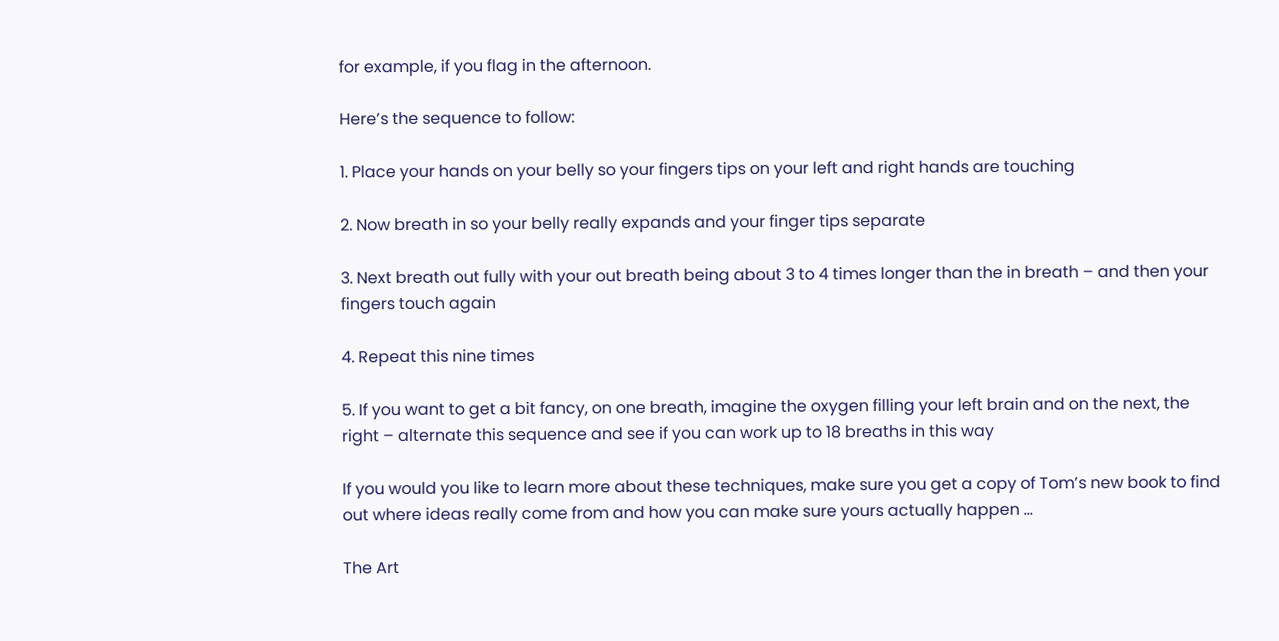for example, if you flag in the afternoon.

Here’s the sequence to follow:

1. Place your hands on your belly so your fingers tips on your left and right hands are touching

2. Now breath in so your belly really expands and your finger tips separate

3. Next breath out fully with your out breath being about 3 to 4 times longer than the in breath – and then your fingers touch again

4. Repeat this nine times

5. If you want to get a bit fancy, on one breath, imagine the oxygen filling your left brain and on the next, the right – alternate this sequence and see if you can work up to 18 breaths in this way

If you would you like to learn more about these techniques, make sure you get a copy of Tom’s new book to find out where ideas really come from and how you can make sure yours actually happen …

The Art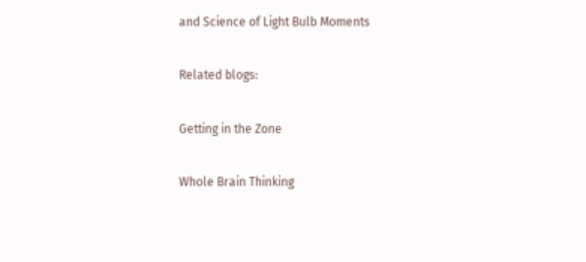and Science of Light Bulb Moments

Related blogs:

Getting in the Zone

Whole Brain Thinking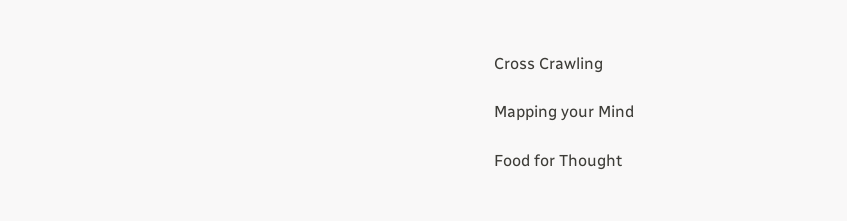Cross Crawling

Mapping your Mind

Food for Thought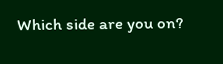Which side are you on?